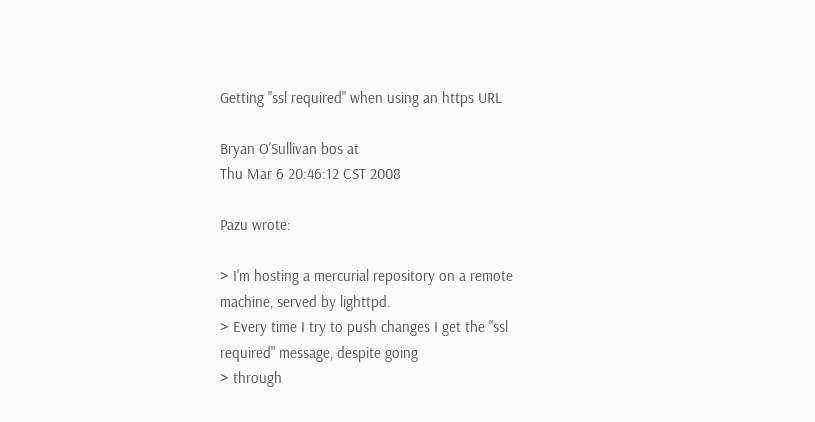Getting "ssl required" when using an https URL

Bryan O'Sullivan bos at
Thu Mar 6 20:46:12 CST 2008

Pazu wrote:

> I'm hosting a mercurial repository on a remote machine, served by lighttpd.
> Every time I try to push changes I get the "ssl required" message, despite going
> through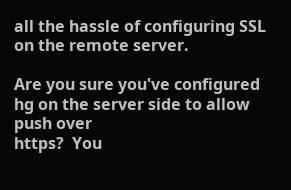all the hassle of configuring SSL on the remote server.

Are you sure you've configured hg on the server side to allow push over
https?  You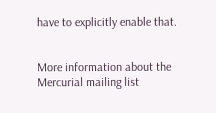have to explicitly enable that.


More information about the Mercurial mailing list